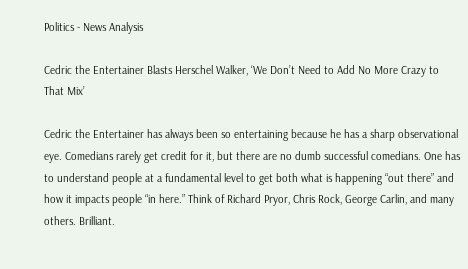Politics - News Analysis

Cedric the Entertainer Blasts Herschel Walker, ‘We Don’t Need to Add No More Crazy to That Mix’

Cedric the Entertainer has always been so entertaining because he has a sharp observational eye. Comedians rarely get credit for it, but there are no dumb successful comedians. One has to understand people at a fundamental level to get both what is happening “out there” and how it impacts people “in here.” Think of Richard Pryor, Chris Rock, George Carlin, and many others. Brilliant.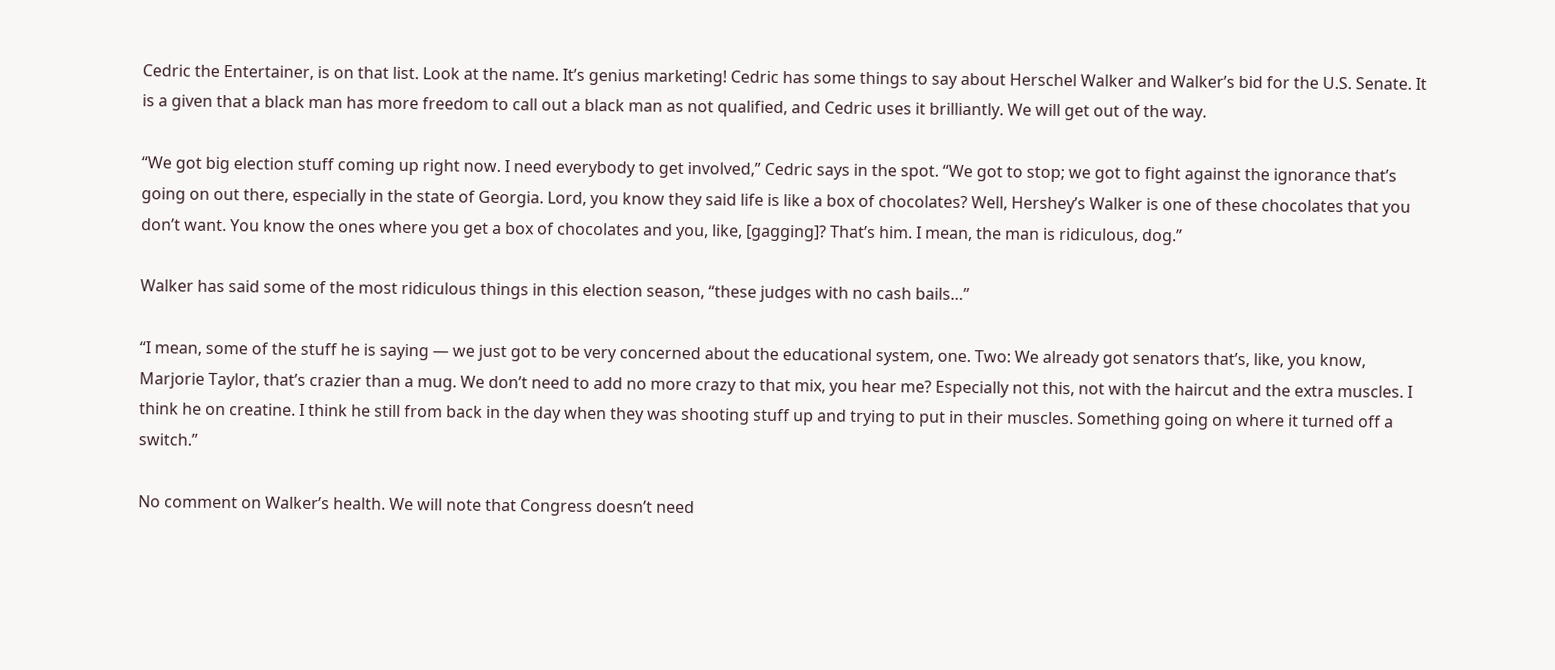Cedric the Entertainer, is on that list. Look at the name. It’s genius marketing! Cedric has some things to say about Herschel Walker and Walker’s bid for the U.S. Senate. It is a given that a black man has more freedom to call out a black man as not qualified, and Cedric uses it brilliantly. We will get out of the way.

“We got big election stuff coming up right now. I need everybody to get involved,” Cedric says in the spot. “We got to stop; we got to fight against the ignorance that’s going on out there, especially in the state of Georgia. Lord, you know they said life is like a box of chocolates? Well, Hershey’s Walker is one of these chocolates that you don’t want. You know the ones where you get a box of chocolates and you, like, [gagging]? That’s him. I mean, the man is ridiculous, dog.”

Walker has said some of the most ridiculous things in this election season, “these judges with no cash bails…”

“I mean, some of the stuff he is saying — we just got to be very concerned about the educational system, one. Two: We already got senators that’s, like, you know, Marjorie Taylor, that’s crazier than a mug. We don’t need to add no more crazy to that mix, you hear me? Especially not this, not with the haircut and the extra muscles. I think he on creatine. I think he still from back in the day when they was shooting stuff up and trying to put in their muscles. Something going on where it turned off a switch.”

No comment on Walker’s health. We will note that Congress doesn’t need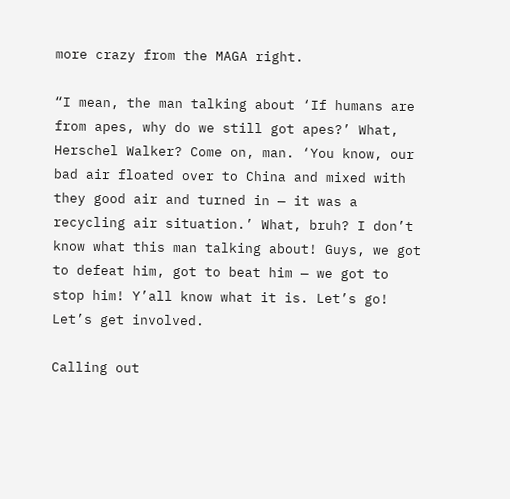more crazy from the MAGA right.

“I mean, the man talking about ‘If humans are from apes, why do we still got apes?’ What, Herschel Walker? Come on, man. ‘You know, our bad air floated over to China and mixed with they good air and turned in — it was a recycling air situation.’ What, bruh? I don’t know what this man talking about! Guys, we got to defeat him, got to beat him — we got to stop him! Y’all know what it is. Let’s go! Let’s get involved.

Calling out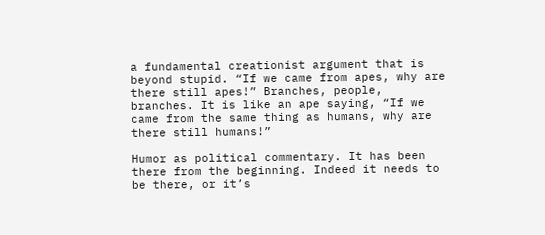a fundamental creationist argument that is beyond stupid. “If we came from apes, why are there still apes!” Branches, people, branches. It is like an ape saying, “If we came from the same thing as humans, why are there still humans!”

Humor as political commentary. It has been there from the beginning. Indeed it needs to be there, or it’s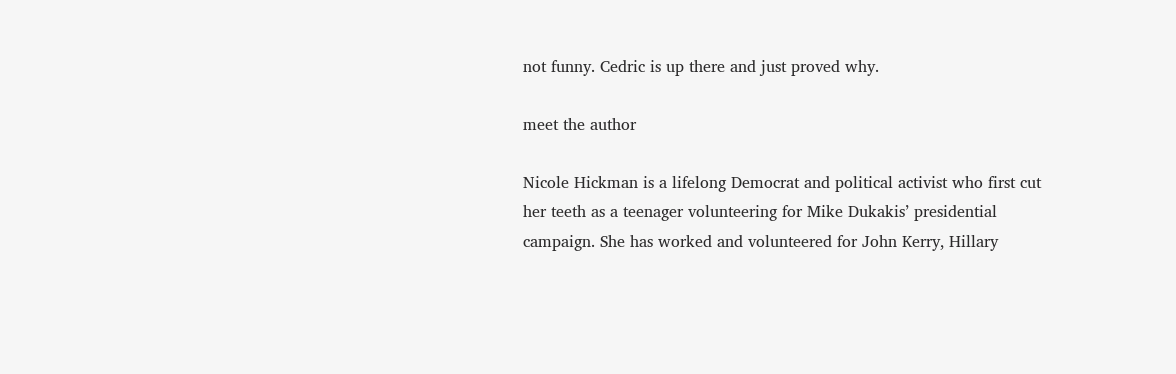not funny. Cedric is up there and just proved why.

meet the author

Nicole Hickman is a lifelong Democrat and political activist who first cut her teeth as a teenager volunteering for Mike Dukakis’ presidential campaign. She has worked and volunteered for John Kerry, Hillary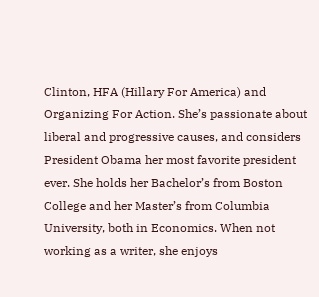Clinton, HFA (Hillary For America) and Organizing For Action. She’s passionate about liberal and progressive causes, and considers President Obama her most favorite president ever. She holds her Bachelor’s from Boston College and her Master’s from Columbia University, both in Economics. When not working as a writer, she enjoys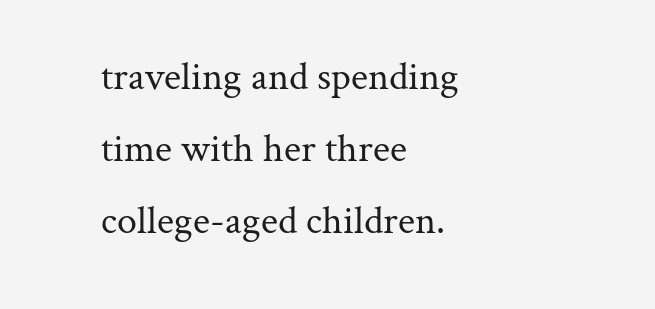traveling and spending time with her three college-aged children.